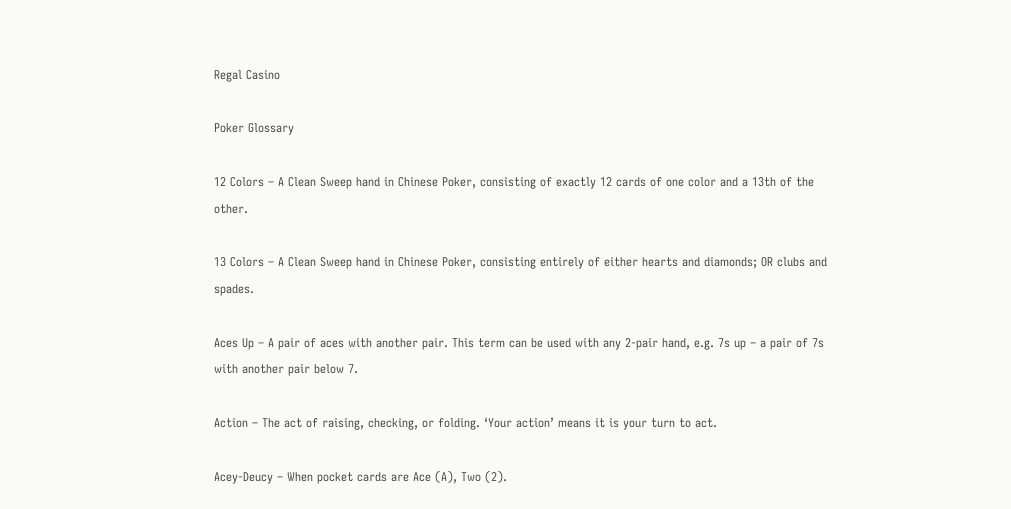Regal Casino

Poker Glossary

12 Colors – A Clean Sweep hand in Chinese Poker, consisting of exactly 12 cards of one color and a 13th of the other.

13 Colors – A Clean Sweep hand in Chinese Poker, consisting entirely of either hearts and diamonds; OR clubs and spades.

Aces Up – A pair of aces with another pair. This term can be used with any 2-pair hand, e.g. 7s up – a pair of 7s with another pair below 7.

Action – The act of raising, checking, or folding. ‘Your action’ means it is your turn to act.

Acey-Deucy – When pocket cards are Ace (A), Two (2).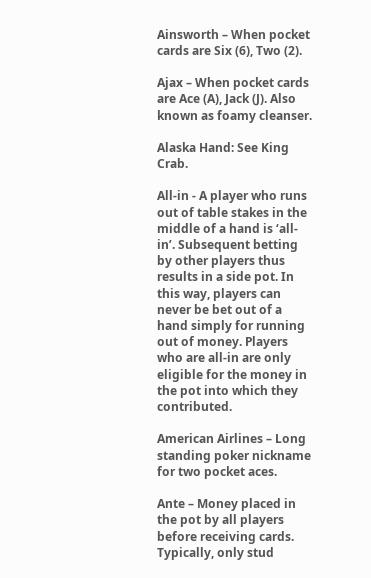Ainsworth – When pocket cards are Six (6), Two (2).

Ajax – When pocket cards are Ace (A), Jack (J). Also known as foamy cleanser.

Alaska Hand: See King Crab.

All-in - A player who runs out of table stakes in the middle of a hand is ‘all-in’. Subsequent betting by other players thus results in a side pot. In this way, players can never be bet out of a hand simply for running out of money. Players who are all-in are only eligible for the money in the pot into which they contributed.

American Airlines – Long standing poker nickname for two pocket aces.

Ante – Money placed in the pot by all players before receiving cards. Typically, only stud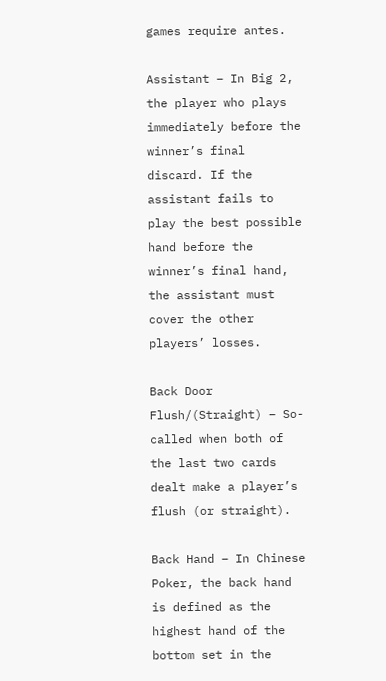games require antes.

Assistant – In Big 2, the player who plays immediately before the winner’s final discard. If the assistant fails to play the best possible hand before the winner’s final hand, the assistant must cover the other players’ losses.

Back Door Flush/(Straight) – So-called when both of the last two cards dealt make a player’s flush (or straight).

Back Hand – In Chinese Poker, the back hand is defined as the highest hand of the bottom set in the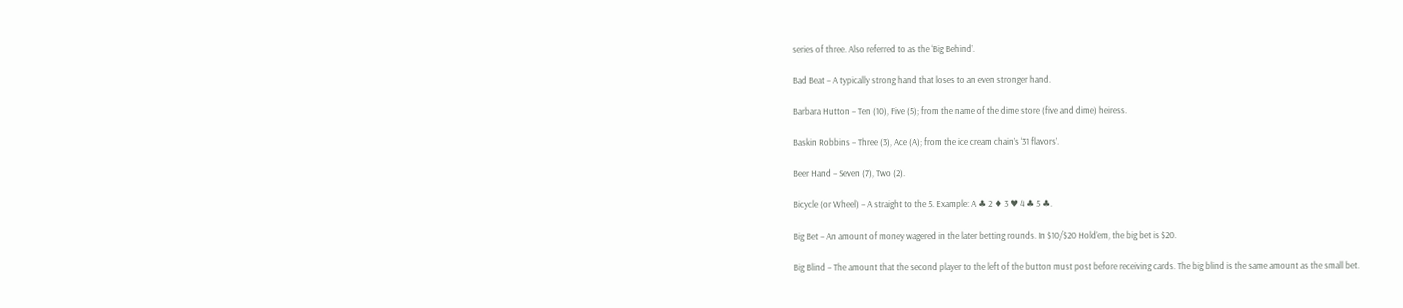series of three. Also referred to as the ‘Big Behind’.

Bad Beat – A typically strong hand that loses to an even stronger hand.

Barbara Hutton – Ten (10), Five (5); from the name of the dime store (five and dime) heiress.

Baskin Robbins – Three (3), Ace (A); from the ice cream chain’s ‘31 flavors’.

Beer Hand – Seven (7), Two (2).

Bicycle (or Wheel) – A straight to the 5. Example: A ♣ 2 ♦ 3 ♥ 4 ♣ 5 ♣.

Big Bet – An amount of money wagered in the later betting rounds. In $10/$20 Hold’em, the big bet is $20.

Big Blind – The amount that the second player to the left of the button must post before receiving cards. The big blind is the same amount as the small bet.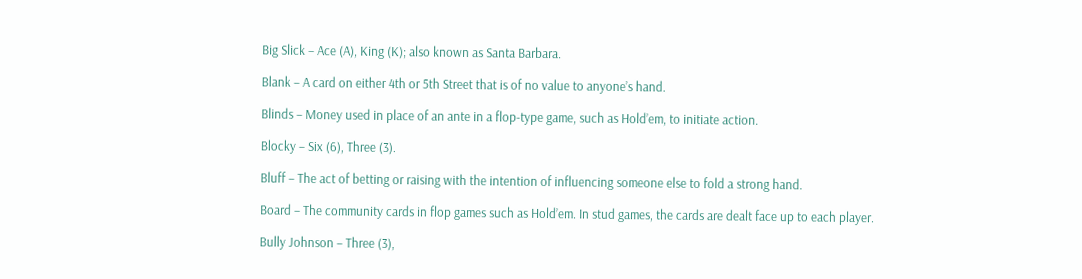Big Slick – Ace (A), King (K); also known as Santa Barbara.

Blank – A card on either 4th or 5th Street that is of no value to anyone’s hand.

Blinds – Money used in place of an ante in a flop-type game, such as Hold’em, to initiate action.

Blocky – Six (6), Three (3).

Bluff – The act of betting or raising with the intention of influencing someone else to fold a strong hand.

Board – The community cards in flop games such as Hold’em. In stud games, the cards are dealt face up to each player.

Bully Johnson – Three (3),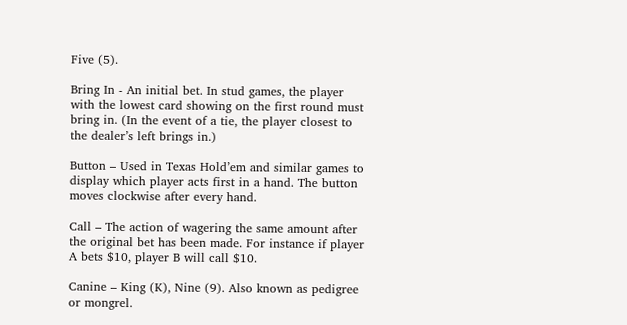Five (5).

Bring In - An initial bet. In stud games, the player with the lowest card showing on the first round must bring in. (In the event of a tie, the player closest to the dealer’s left brings in.)

Button – Used in Texas Hold’em and similar games to display which player acts first in a hand. The button moves clockwise after every hand.

Call – The action of wagering the same amount after the original bet has been made. For instance if player A bets $10, player B will call $10.

Canine – King (K), Nine (9). Also known as pedigree or mongrel.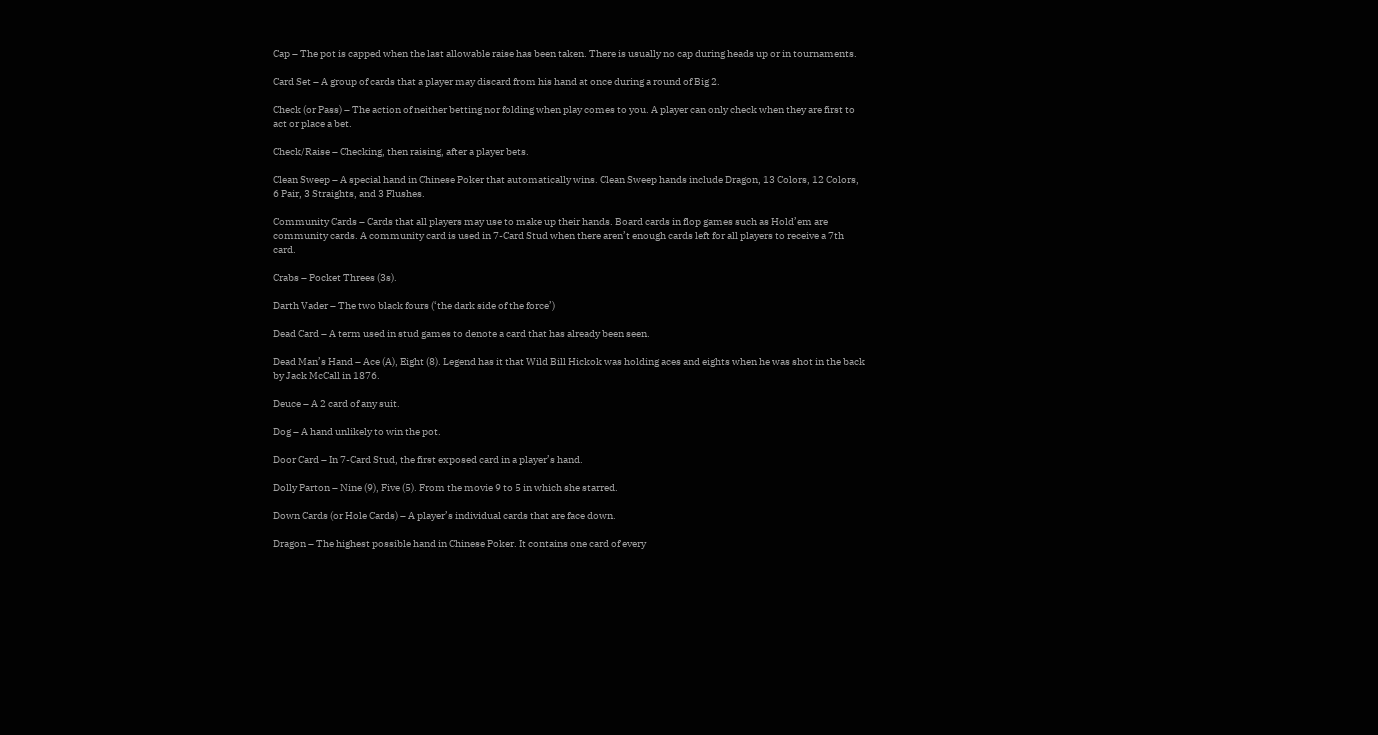Cap – The pot is capped when the last allowable raise has been taken. There is usually no cap during heads up or in tournaments.

Card Set – A group of cards that a player may discard from his hand at once during a round of Big 2.

Check (or Pass) – The action of neither betting nor folding when play comes to you. A player can only check when they are first to act or place a bet.

Check/Raise – Checking, then raising, after a player bets.

Clean Sweep – A special hand in Chinese Poker that automatically wins. Clean Sweep hands include Dragon, 13 Colors, 12 Colors, 6 Pair, 3 Straights, and 3 Flushes.

Community Cards – Cards that all players may use to make up their hands. Board cards in flop games such as Hold’em are community cards. A community card is used in 7-Card Stud when there aren’t enough cards left for all players to receive a 7th card.

Crabs – Pocket Threes (3s).

Darth Vader – The two black fours (‘the dark side of the force’)

Dead Card – A term used in stud games to denote a card that has already been seen.

Dead Man’s Hand – Ace (A), Eight (8). Legend has it that Wild Bill Hickok was holding aces and eights when he was shot in the back by Jack McCall in 1876.

Deuce – A 2 card of any suit.

Dog – A hand unlikely to win the pot.

Door Card – In 7-Card Stud, the first exposed card in a player’s hand.

Dolly Parton – Nine (9), Five (5). From the movie 9 to 5 in which she starred.

Down Cards (or Hole Cards) – A player’s individual cards that are face down.

Dragon – The highest possible hand in Chinese Poker. It contains one card of every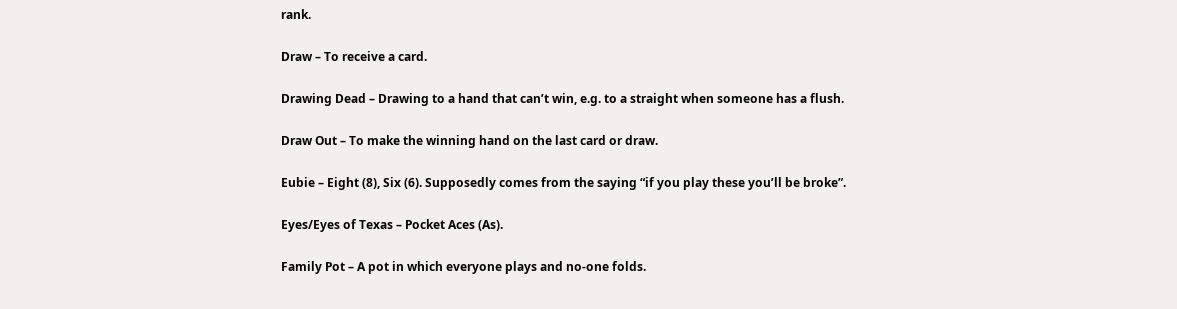rank.

Draw – To receive a card.

Drawing Dead – Drawing to a hand that can’t win, e.g. to a straight when someone has a flush.

Draw Out – To make the winning hand on the last card or draw.

Eubie – Eight (8), Six (6). Supposedly comes from the saying “if you play these you’ll be broke”.

Eyes/Eyes of Texas – Pocket Aces (As).

Family Pot – A pot in which everyone plays and no-one folds.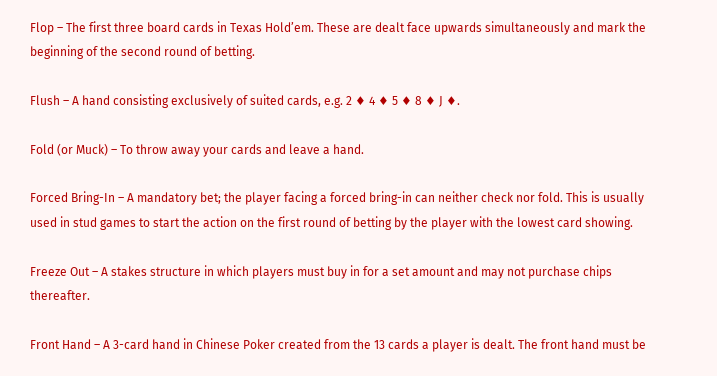Flop – The first three board cards in Texas Hold’em. These are dealt face upwards simultaneously and mark the beginning of the second round of betting.

Flush – A hand consisting exclusively of suited cards, e.g. 2 ♦ 4 ♦ 5 ♦ 8 ♦ J ♦.

Fold (or Muck) – To throw away your cards and leave a hand.

Forced Bring-In – A mandatory bet; the player facing a forced bring-in can neither check nor fold. This is usually used in stud games to start the action on the first round of betting by the player with the lowest card showing.

Freeze Out – A stakes structure in which players must buy in for a set amount and may not purchase chips thereafter.

Front Hand – A 3-card hand in Chinese Poker created from the 13 cards a player is dealt. The front hand must be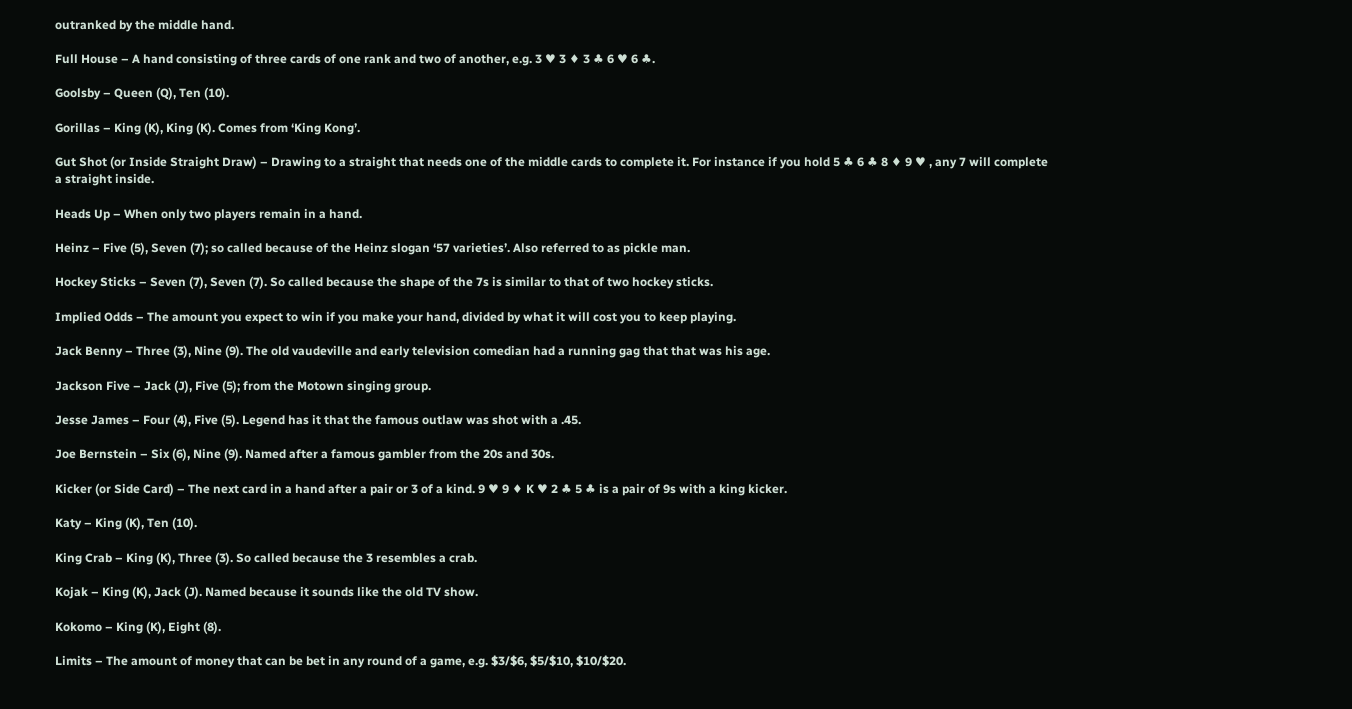outranked by the middle hand.

Full House – A hand consisting of three cards of one rank and two of another, e.g. 3 ♥ 3 ♦ 3 ♣ 6 ♥ 6 ♣.

Goolsby – Queen (Q), Ten (10).

Gorillas – King (K), King (K). Comes from ‘King Kong’.

Gut Shot (or Inside Straight Draw) – Drawing to a straight that needs one of the middle cards to complete it. For instance if you hold 5 ♣ 6 ♣ 8 ♦ 9 ♥ , any 7 will complete a straight inside.

Heads Up – When only two players remain in a hand.

Heinz – Five (5), Seven (7); so called because of the Heinz slogan ‘57 varieties’. Also referred to as pickle man.

Hockey Sticks – Seven (7), Seven (7). So called because the shape of the 7s is similar to that of two hockey sticks.

Implied Odds – The amount you expect to win if you make your hand, divided by what it will cost you to keep playing.

Jack Benny – Three (3), Nine (9). The old vaudeville and early television comedian had a running gag that that was his age.

Jackson Five – Jack (J), Five (5); from the Motown singing group.

Jesse James – Four (4), Five (5). Legend has it that the famous outlaw was shot with a .45.

Joe Bernstein – Six (6), Nine (9). Named after a famous gambler from the 20s and 30s.

Kicker (or Side Card) – The next card in a hand after a pair or 3 of a kind. 9 ♥ 9 ♦ K ♥ 2 ♣ 5 ♣ is a pair of 9s with a king kicker.

Katy – King (K), Ten (10).

King Crab – King (K), Three (3). So called because the 3 resembles a crab.

Kojak – King (K), Jack (J). Named because it sounds like the old TV show.

Kokomo – King (K), Eight (8).

Limits – The amount of money that can be bet in any round of a game, e.g. $3/$6, $5/$10, $10/$20.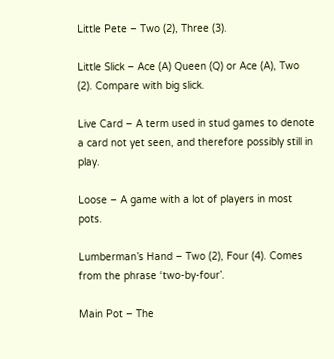Little Pete – Two (2), Three (3).

Little Slick – Ace (A) Queen (Q) or Ace (A), Two (2). Compare with big slick.

Live Card – A term used in stud games to denote a card not yet seen, and therefore possibly still in play.

Loose – A game with a lot of players in most pots.

Lumberman’s Hand – Two (2), Four (4). Comes from the phrase ‘two-by-four’.

Main Pot – The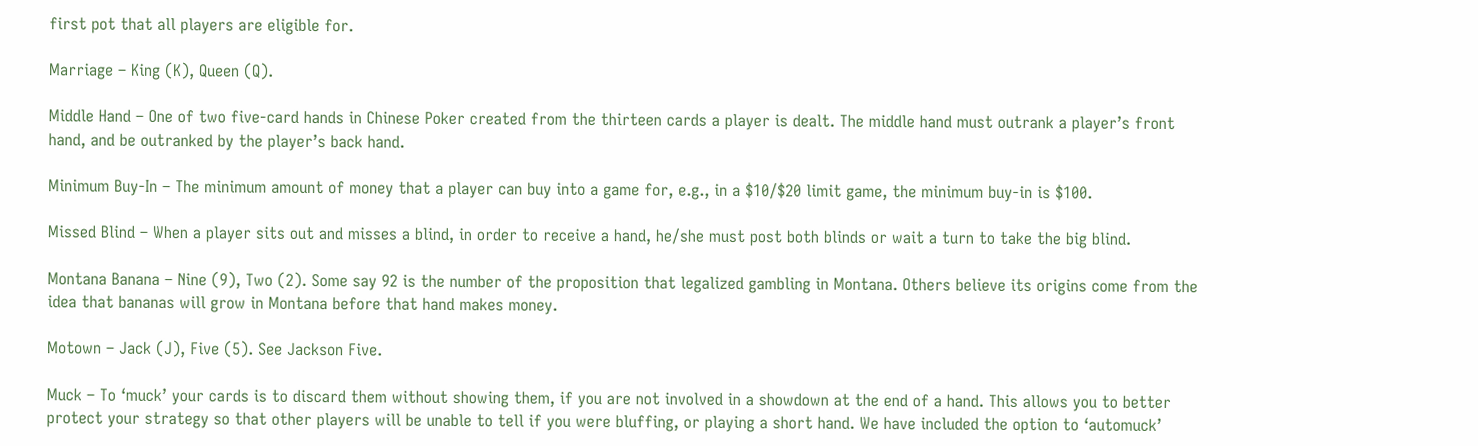first pot that all players are eligible for.

Marriage – King (K), Queen (Q).

Middle Hand – One of two five-card hands in Chinese Poker created from the thirteen cards a player is dealt. The middle hand must outrank a player’s front hand, and be outranked by the player’s back hand.

Minimum Buy-In – The minimum amount of money that a player can buy into a game for, e.g., in a $10/$20 limit game, the minimum buy-in is $100.

Missed Blind – When a player sits out and misses a blind, in order to receive a hand, he/she must post both blinds or wait a turn to take the big blind.

Montana Banana – Nine (9), Two (2). Some say 92 is the number of the proposition that legalized gambling in Montana. Others believe its origins come from the idea that bananas will grow in Montana before that hand makes money.

Motown – Jack (J), Five (5). See Jackson Five.

Muck – To ‘muck’ your cards is to discard them without showing them, if you are not involved in a showdown at the end of a hand. This allows you to better protect your strategy so that other players will be unable to tell if you were bluffing, or playing a short hand. We have included the option to ‘automuck’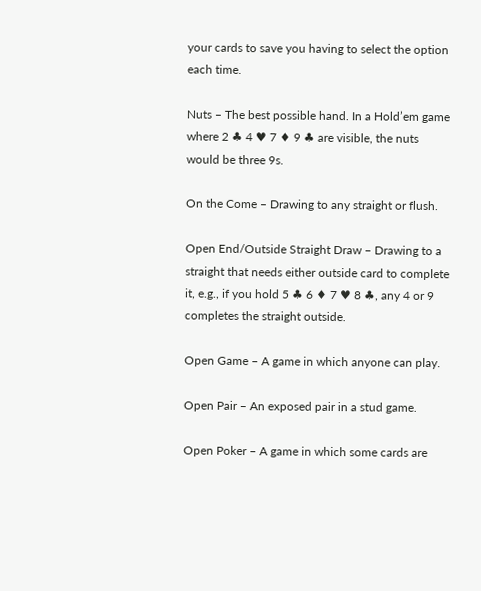your cards to save you having to select the option each time.

Nuts – The best possible hand. In a Hold’em game where 2 ♣ 4 ♥ 7 ♦ 9 ♣ are visible, the nuts would be three 9s.

On the Come – Drawing to any straight or flush.

Open End/Outside Straight Draw – Drawing to a straight that needs either outside card to complete it, e.g., if you hold 5 ♣ 6 ♦ 7 ♥ 8 ♣, any 4 or 9 completes the straight outside.

Open Game – A game in which anyone can play.

Open Pair – An exposed pair in a stud game.

Open Poker – A game in which some cards are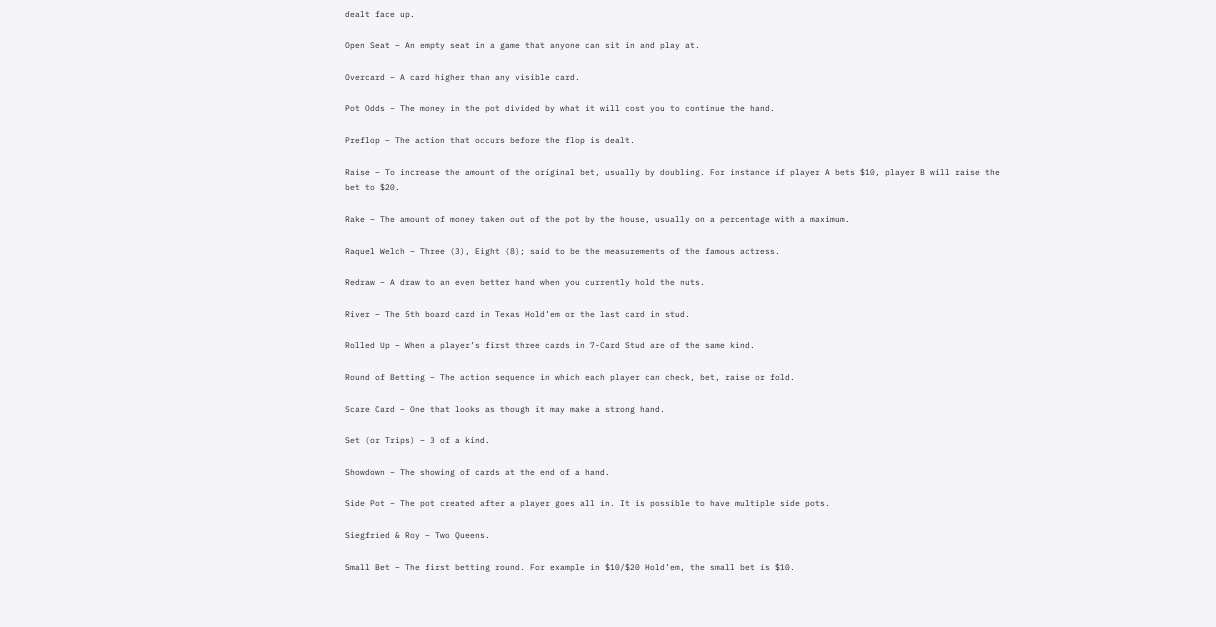dealt face up.

Open Seat – An empty seat in a game that anyone can sit in and play at.

Overcard – A card higher than any visible card.

Pot Odds – The money in the pot divided by what it will cost you to continue the hand.

Preflop – The action that occurs before the flop is dealt.

Raise – To increase the amount of the original bet, usually by doubling. For instance if player A bets $10, player B will raise the bet to $20.

Rake – The amount of money taken out of the pot by the house, usually on a percentage with a maximum.

Raquel Welch – Three (3), Eight (8); said to be the measurements of the famous actress.

Redraw – A draw to an even better hand when you currently hold the nuts.

River – The 5th board card in Texas Hold’em or the last card in stud.

Rolled Up – When a player’s first three cards in 7-Card Stud are of the same kind.

Round of Betting – The action sequence in which each player can check, bet, raise or fold.

Scare Card – One that looks as though it may make a strong hand.

Set (or Trips) – 3 of a kind.

Showdown – The showing of cards at the end of a hand.

Side Pot – The pot created after a player goes all in. It is possible to have multiple side pots.

Siegfried & Roy – Two Queens.

Small Bet – The first betting round. For example in $10/$20 Hold’em, the small bet is $10.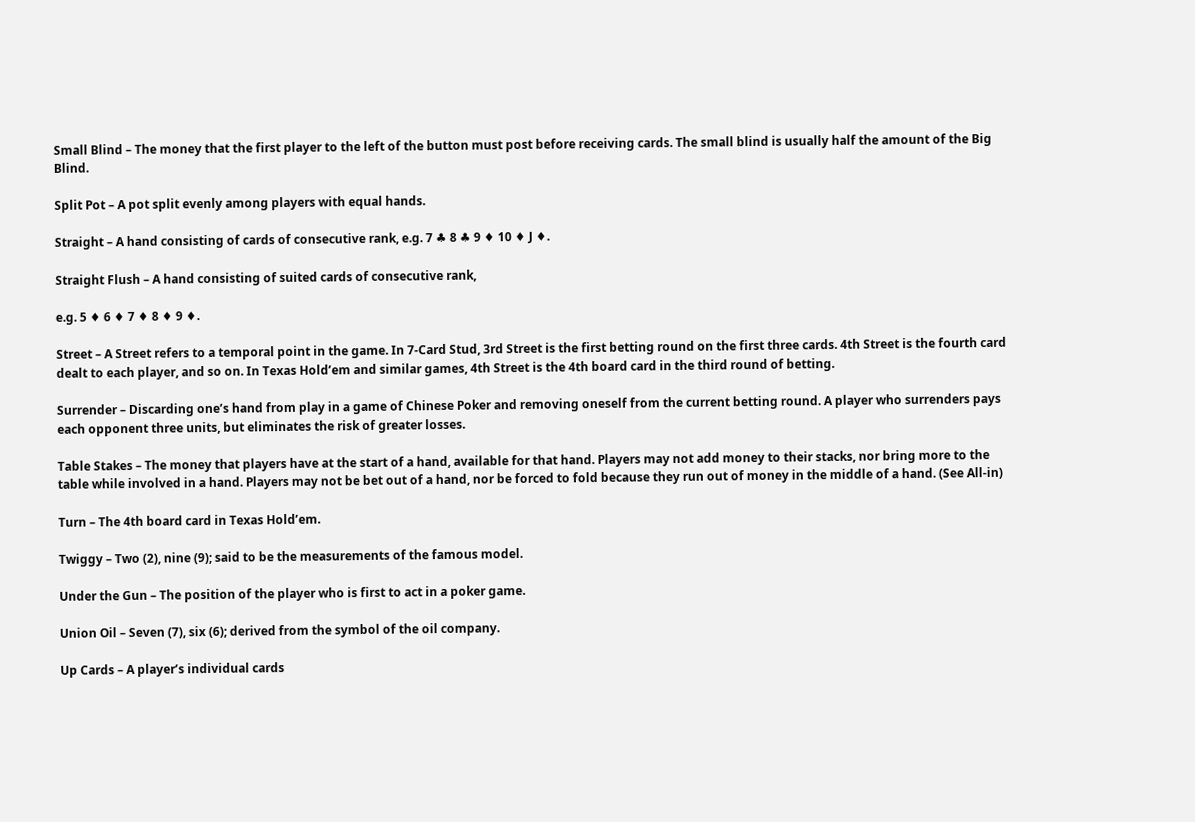Small Blind – The money that the first player to the left of the button must post before receiving cards. The small blind is usually half the amount of the Big Blind.

Split Pot – A pot split evenly among players with equal hands.

Straight – A hand consisting of cards of consecutive rank, e.g. 7 ♣ 8 ♣ 9 ♦ 10 ♦ J ♦.

Straight Flush – A hand consisting of suited cards of consecutive rank,

e.g. 5 ♦ 6 ♦ 7 ♦ 8 ♦ 9 ♦.

Street – A Street refers to a temporal point in the game. In 7-Card Stud, 3rd Street is the first betting round on the first three cards. 4th Street is the fourth card dealt to each player, and so on. In Texas Hold’em and similar games, 4th Street is the 4th board card in the third round of betting.

Surrender – Discarding one’s hand from play in a game of Chinese Poker and removing oneself from the current betting round. A player who surrenders pays each opponent three units, but eliminates the risk of greater losses.

Table Stakes – The money that players have at the start of a hand, available for that hand. Players may not add money to their stacks, nor bring more to the table while involved in a hand. Players may not be bet out of a hand, nor be forced to fold because they run out of money in the middle of a hand. (See All-in)

Turn – The 4th board card in Texas Hold’em.

Twiggy – Two (2), nine (9); said to be the measurements of the famous model.

Under the Gun – The position of the player who is first to act in a poker game.

Union Oil – Seven (7), six (6); derived from the symbol of the oil company.

Up Cards – A player’s individual cards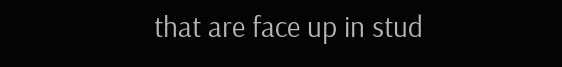that are face up in stud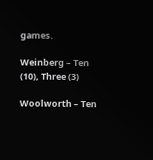games.

Weinberg – Ten (10), Three (3)

Woolworth – Ten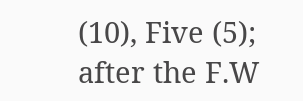(10), Five (5); after the F.W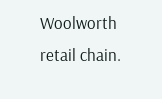Woolworth retail chain.